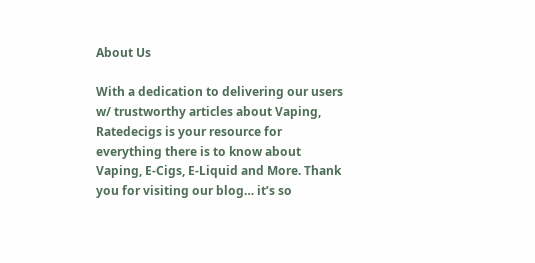About Us

With a dedication to delivering our users w/ trustworthy articles about Vaping, Ratedecigs is your resource for everything there is to know about Vaping, E-Cigs, E-Liquid and More. Thank you for visiting our blog… it’s so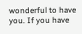wonderful to have you. If you have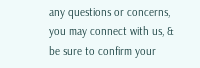any questions or concerns, you may connect with us, & be sure to confirm your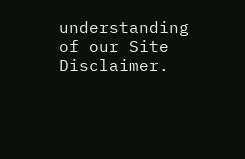understanding of our Site Disclaimer.